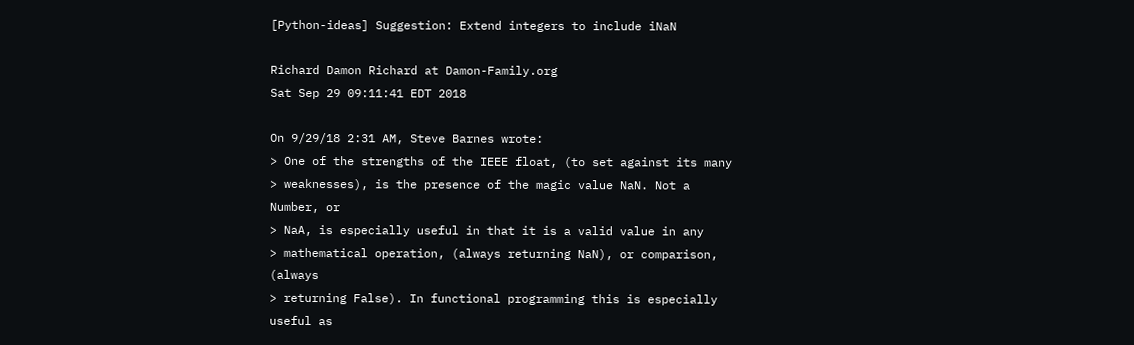[Python-ideas] Suggestion: Extend integers to include iNaN

Richard Damon Richard at Damon-Family.org
Sat Sep 29 09:11:41 EDT 2018

On 9/29/18 2:31 AM, Steve Barnes wrote:
> One of the strengths of the IEEE float, (to set against its many
> weaknesses), is the presence of the magic value NaN. Not a Number, or
> NaA, is especially useful in that it is a valid value in any
> mathematical operation, (always returning NaN), or comparison, (always
> returning False). In functional programming this is especially useful as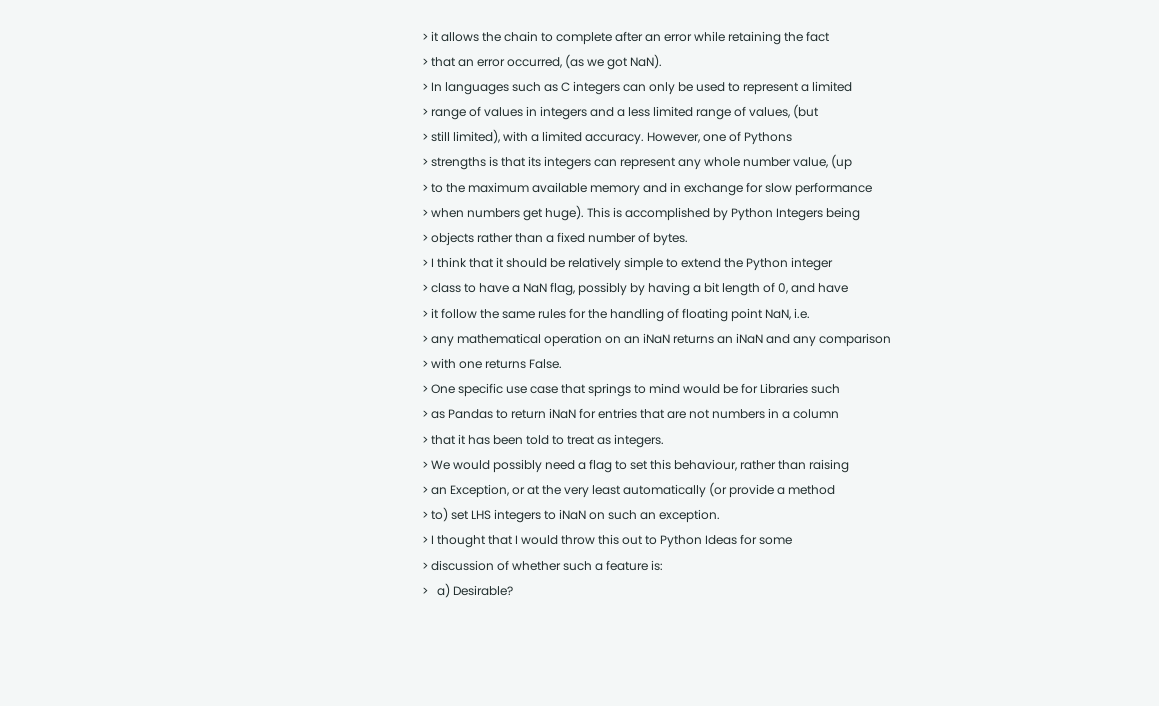> it allows the chain to complete after an error while retaining the fact
> that an error occurred, (as we got NaN).
> In languages such as C integers can only be used to represent a limited
> range of values in integers and a less limited range of values, (but
> still limited), with a limited accuracy. However, one of Pythons
> strengths is that its integers can represent any whole number value, (up
> to the maximum available memory and in exchange for slow performance
> when numbers get huge). This is accomplished by Python Integers being
> objects rather than a fixed number of bytes.
> I think that it should be relatively simple to extend the Python integer
> class to have a NaN flag, possibly by having a bit length of 0, and have
> it follow the same rules for the handling of floating point NaN, i.e.
> any mathematical operation on an iNaN returns an iNaN and any comparison
> with one returns False.
> One specific use case that springs to mind would be for Libraries such
> as Pandas to return iNaN for entries that are not numbers in a column
> that it has been told to treat as integers.
> We would possibly need a flag to set this behaviour, rather than raising
> an Exception, or at the very least automatically (or provide a method
> to) set LHS integers to iNaN on such an exception.
> I thought that I would throw this out to Python Ideas for some
> discussion of whether such a feature is:
>   a) Desirable?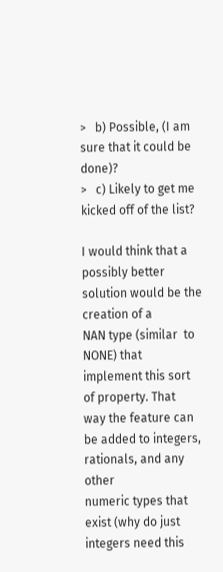>   b) Possible, (I am sure that it could be done)?
>   c) Likely to get me kicked off of the list?

I would think that a possibly better solution would be the creation of a
NAN type (similar  to NONE) that implement this sort of property. That
way the feature can be added to integers, rationals, and any other
numeric types that exist (why do just integers need this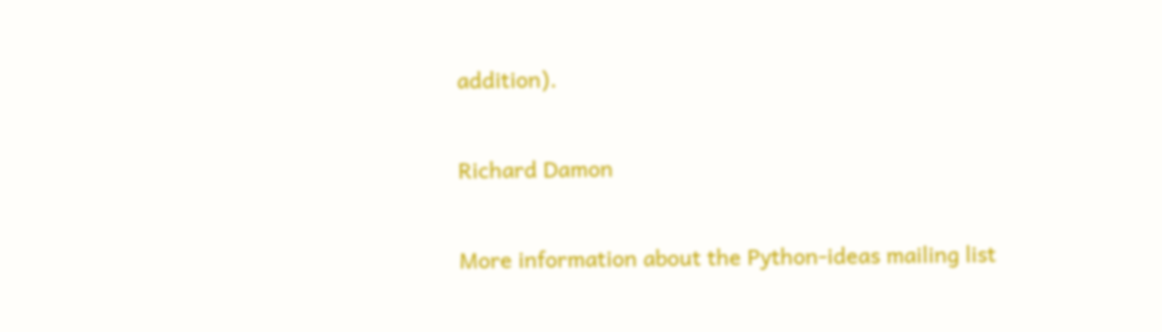addition).

Richard Damon

More information about the Python-ideas mailing list